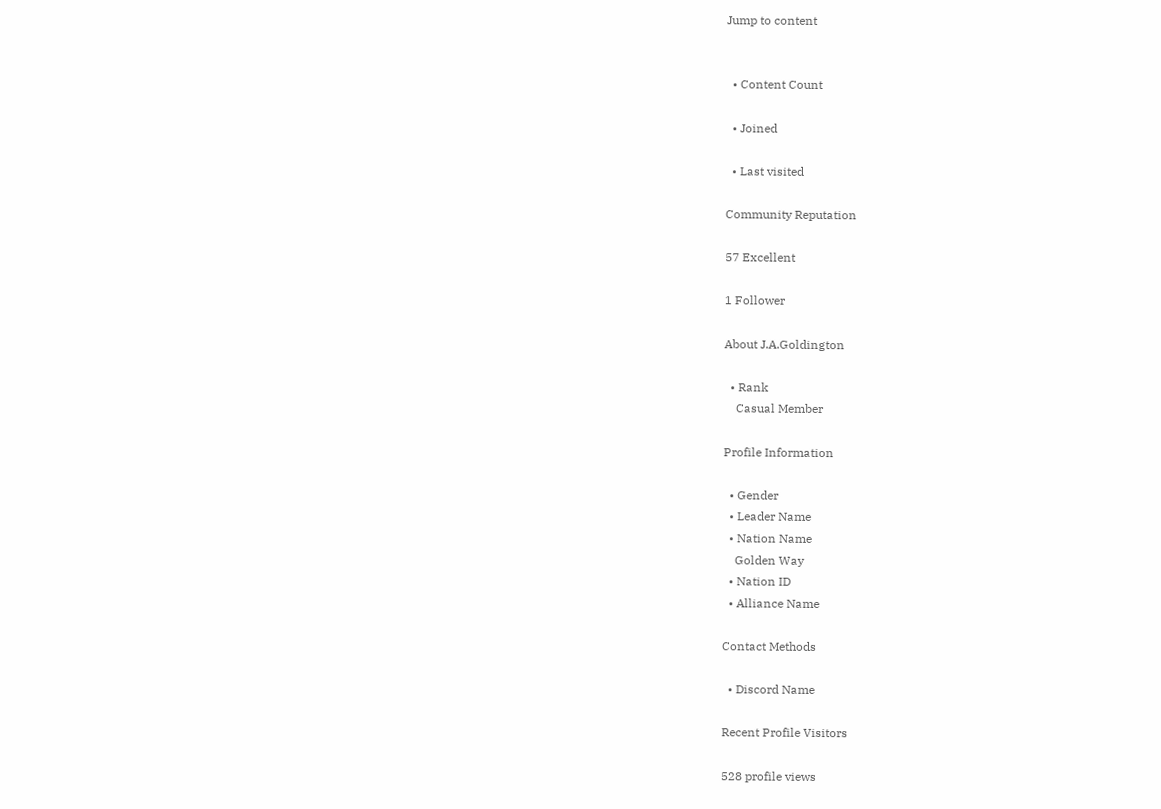Jump to content


  • Content Count

  • Joined

  • Last visited

Community Reputation

57 Excellent

1 Follower

About J.A.Goldington

  • Rank
    Casual Member

Profile Information

  • Gender
  • Leader Name
  • Nation Name
    Golden Way
  • Nation ID
  • Alliance Name

Contact Methods

  • Discord Name

Recent Profile Visitors

528 profile views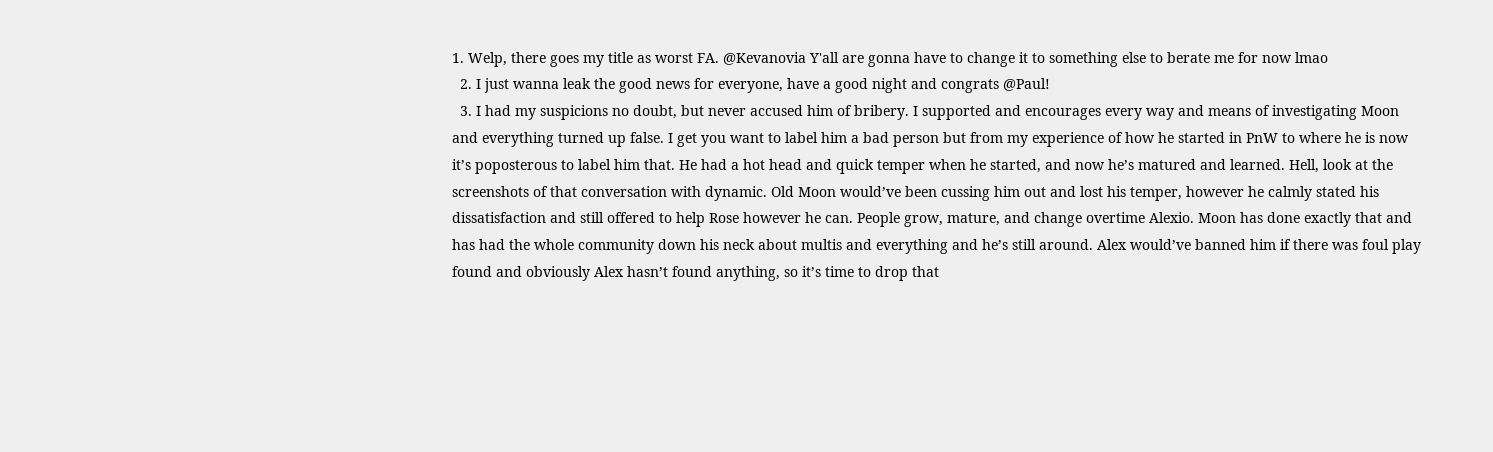1. Welp, there goes my title as worst FA. @Kevanovia Y'all are gonna have to change it to something else to berate me for now lmao
  2. I just wanna leak the good news for everyone, have a good night and congrats @Paul!
  3. I had my suspicions no doubt, but never accused him of bribery. I supported and encourages every way and means of investigating Moon and everything turned up false. I get you want to label him a bad person but from my experience of how he started in PnW to where he is now it’s poposterous to label him that. He had a hot head and quick temper when he started, and now he’s matured and learned. Hell, look at the screenshots of that conversation with dynamic. Old Moon would’ve been cussing him out and lost his temper, however he calmly stated his dissatisfaction and still offered to help Rose however he can. People grow, mature, and change overtime Alexio. Moon has done exactly that and has had the whole community down his neck about multis and everything and he’s still around. Alex would’ve banned him if there was foul play found and obviously Alex hasn’t found anything, so it’s time to drop that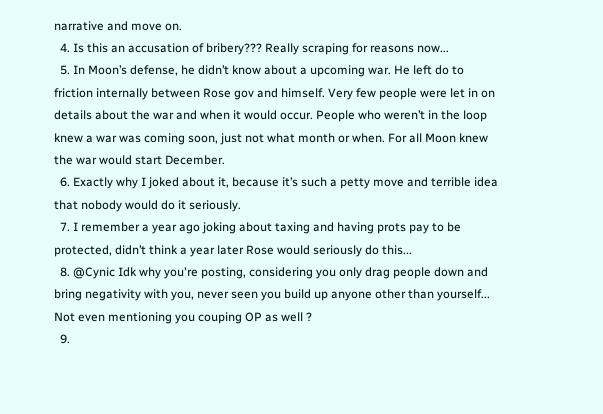narrative and move on.
  4. Is this an accusation of bribery??? Really scraping for reasons now...
  5. In Moon’s defense, he didn’t know about a upcoming war. He left do to friction internally between Rose gov and himself. Very few people were let in on details about the war and when it would occur. People who weren’t in the loop knew a war was coming soon, just not what month or when. For all Moon knew the war would start December.
  6. Exactly why I joked about it, because it’s such a petty move and terrible idea that nobody would do it seriously.
  7. I remember a year ago joking about taxing and having prots pay to be protected, didn’t think a year later Rose would seriously do this...
  8. @Cynic Idk why you're posting, considering you only drag people down and bring negativity with you, never seen you build up anyone other than yourself... Not even mentioning you couping OP as well ?
  9.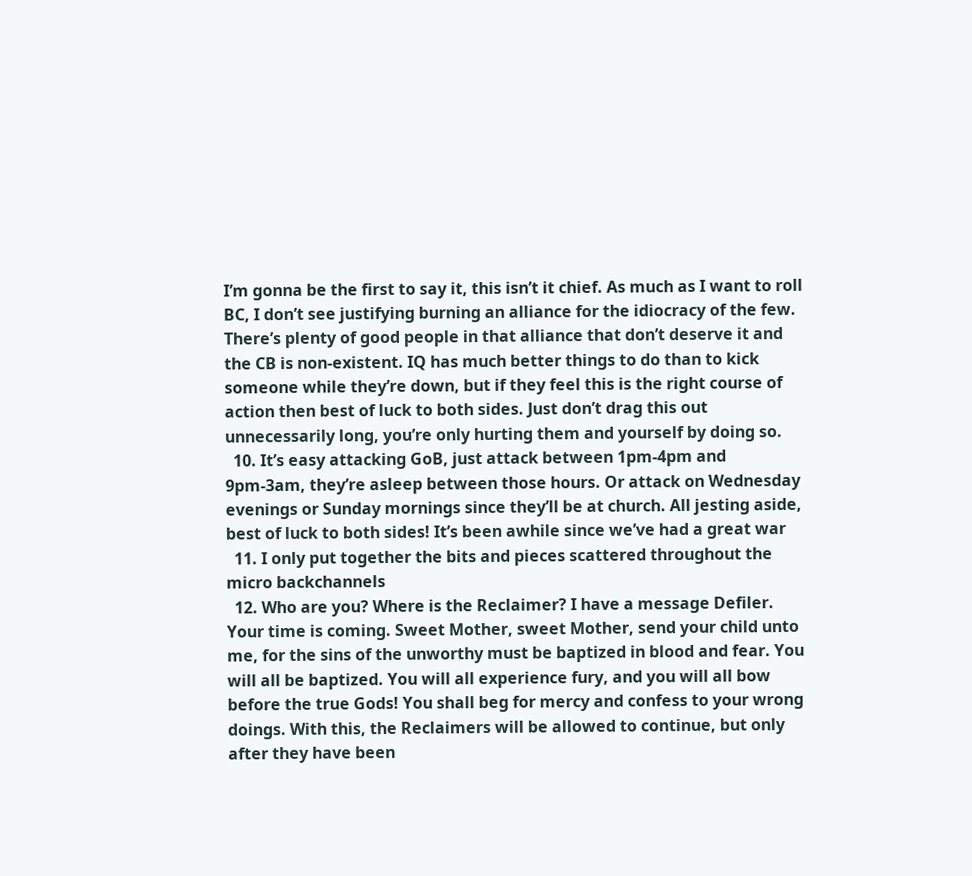I’m gonna be the first to say it, this isn’t it chief. As much as I want to roll BC, I don’t see justifying burning an alliance for the idiocracy of the few. There’s plenty of good people in that alliance that don’t deserve it and the CB is non-existent. IQ has much better things to do than to kick someone while they’re down, but if they feel this is the right course of action then best of luck to both sides. Just don’t drag this out unnecessarily long, you’re only hurting them and yourself by doing so.
  10. It’s easy attacking GoB, just attack between 1pm-4pm and 9pm-3am, they’re asleep between those hours. Or attack on Wednesday evenings or Sunday mornings since they’ll be at church. All jesting aside, best of luck to both sides! It’s been awhile since we’ve had a great war
  11. I only put together the bits and pieces scattered throughout the micro backchannels
  12. Who are you? Where is the Reclaimer? I have a message Defiler. Your time is coming. Sweet Mother, sweet Mother, send your child unto me, for the sins of the unworthy must be baptized in blood and fear. You will all be baptized. You will all experience fury, and you will all bow before the true Gods! You shall beg for mercy and confess to your wrong doings. With this, the Reclaimers will be allowed to continue, but only after they have been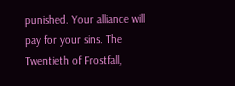punished. Your alliance will pay for your sins. The Twentieth of Frostfall,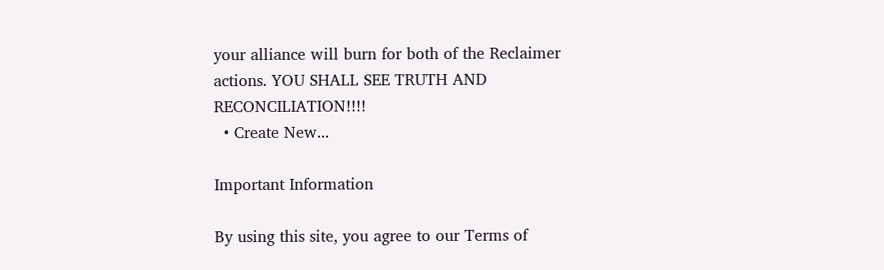your alliance will burn for both of the Reclaimer actions. YOU SHALL SEE TRUTH AND RECONCILIATION!!!!
  • Create New...

Important Information

By using this site, you agree to our Terms of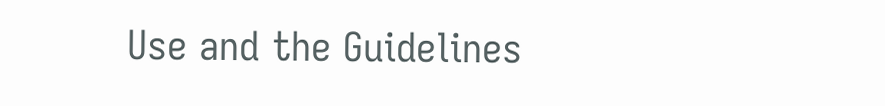Use and the Guidelines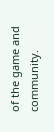of the game and community.